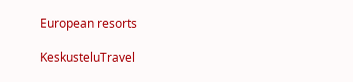European resorts

KeskusteluTravel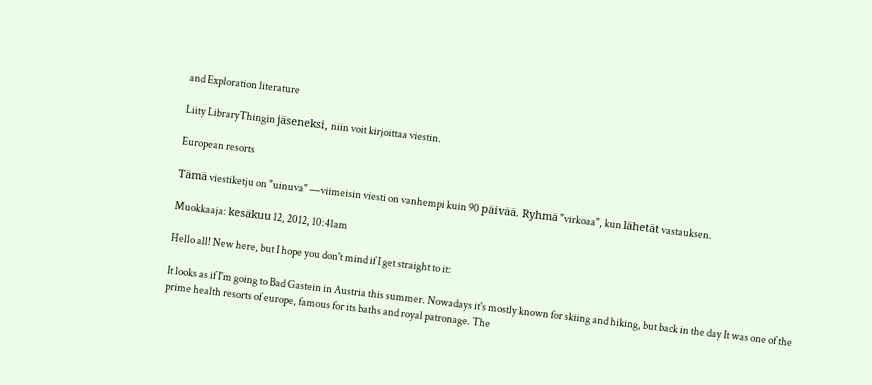and Exploration literature

Liity LibraryThingin jäseneksi, niin voit kirjoittaa viestin.

European resorts

Tämä viestiketju on "uinuva" —viimeisin viesti on vanhempi kuin 90 päivää. Ryhmä "virkoaa", kun lähetät vastauksen.

Muokkaaja: kesäkuu 12, 2012, 10:41am

Hello all! New here, but I hope you don't mind if I get straight to it:

It looks as if I'm going to Bad Gastein in Austria this summer. Nowadays it's mostly known for skiing and hiking, but back in the day It was one of the prime health resorts of europe, famous for its baths and royal patronage. The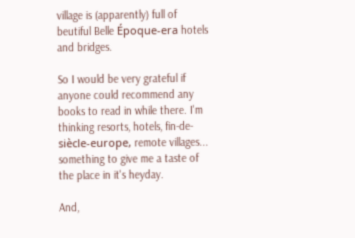village is (apparently) full of beutiful Belle Époque-era hotels and bridges.

So I would be very grateful if anyone could recommend any books to read in while there. I'm thinking resorts, hotels, fin-de-siècle-europe, remote villages... something to give me a taste of the place in it's heyday.

And,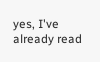yes, I've already read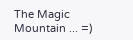The Magic Mountain ... =)